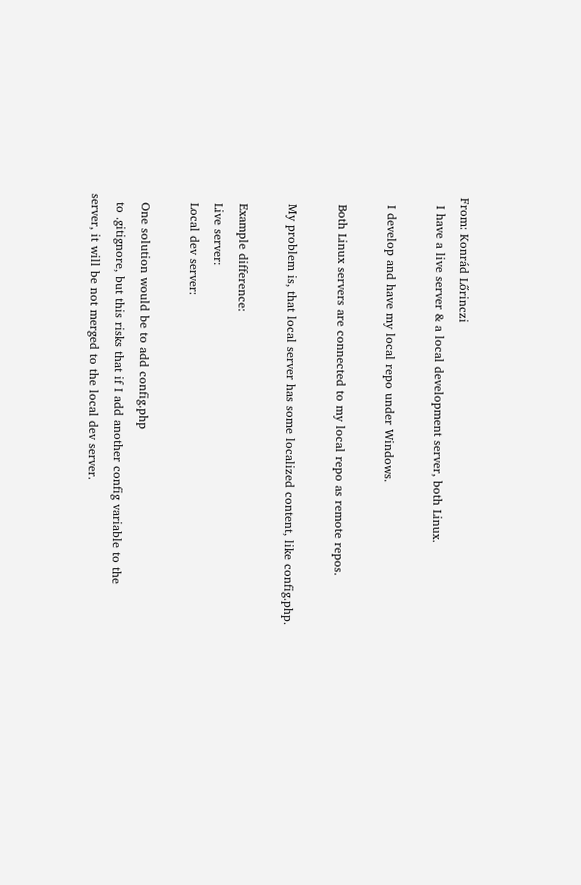From: Konrád Lőrinczi
  I have a live server & a local development server, both Linux.

  I develop and have my local repo under Windows.

  Both Linux servers are connected to my local repo as remote repos.

  My problem is, that local server has some localized content, like config.php.

  Example difference:
  Live server:
  Local dev server:

  One solution would be to add config.php
  to .gitignore, but this risks that if I add another config variable to the
server, it will be not merged to the local dev server.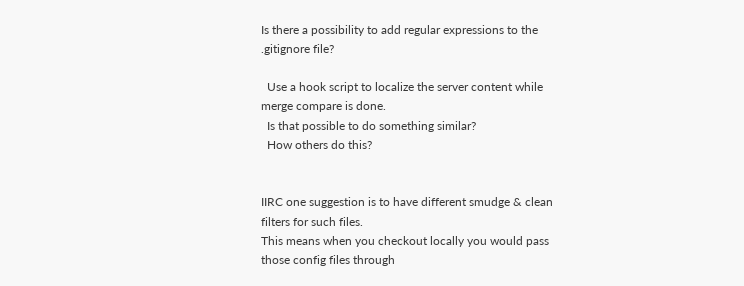Is there a possibility to add regular expressions to the .gitignore file?

  Use a hook script to localize the server content while merge compare is done.
  Is that possible to do something similar?
  How others do this?


IIRC one suggestion is to have different smudge & clean filters for such files.
This means when you checkout locally you would pass those config files through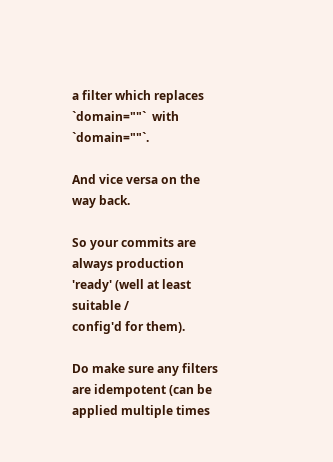a filter which replaces `domain=""`  with `domain=""`.

And vice versa on the way back.

So your commits are always production 'ready' (well at least suitable /
config'd for them).

Do make sure any filters are idempotent (can be applied multiple times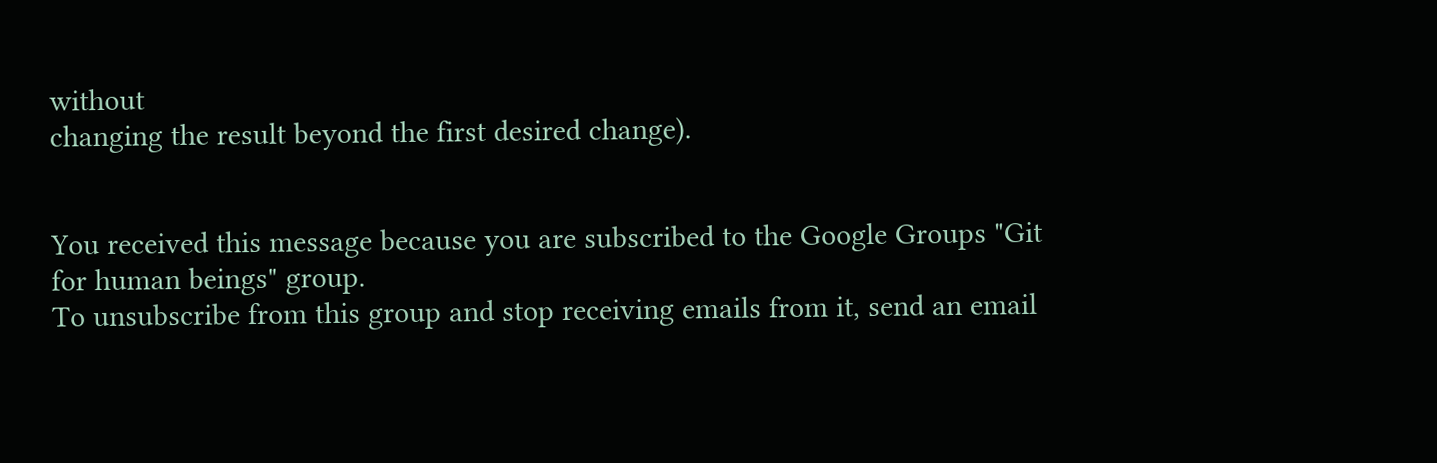without
changing the result beyond the first desired change).


You received this message because you are subscribed to the Google Groups "Git
for human beings" group.
To unsubscribe from this group and stop receiving emails from it, send an email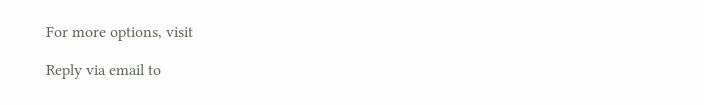For more options, visit

Reply via email to